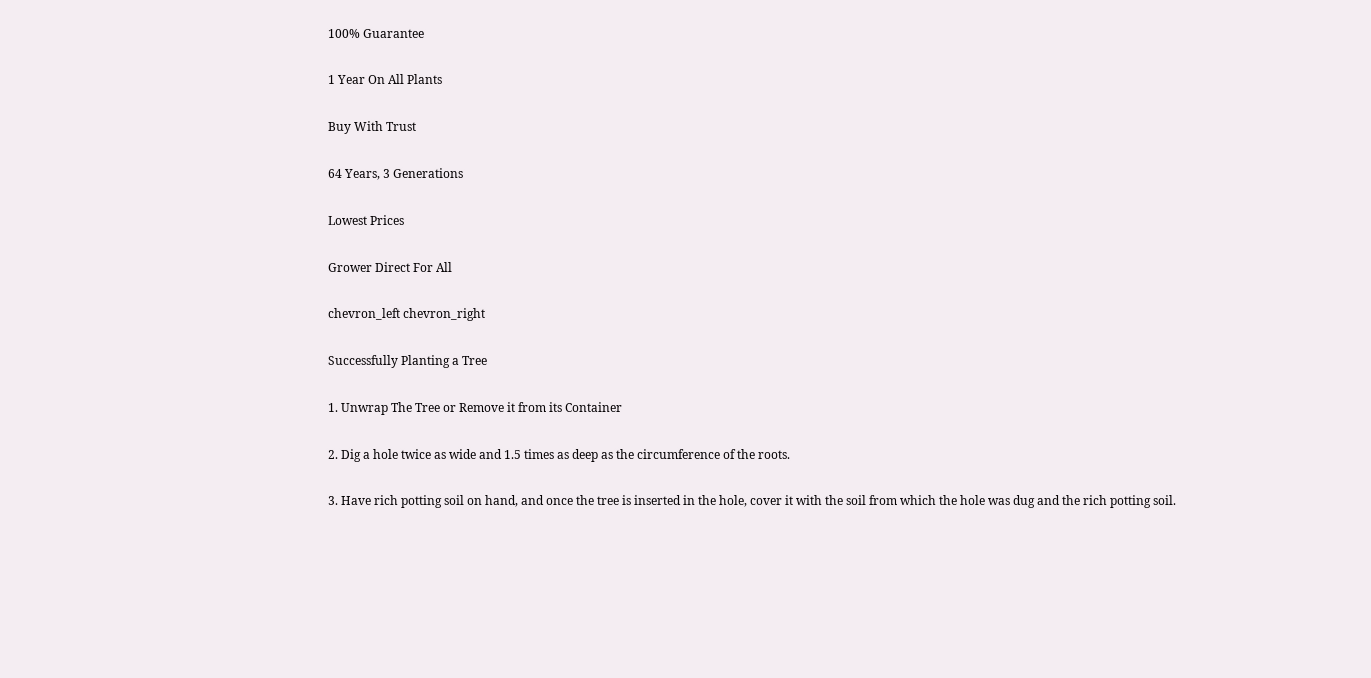100% Guarantee

1 Year On All Plants

Buy With Trust

64 Years, 3 Generations

Lowest Prices

Grower Direct For All

chevron_left chevron_right

Successfully Planting a Tree

1. Unwrap The Tree or Remove it from its Container

2. Dig a hole twice as wide and 1.5 times as deep as the circumference of the roots.

3. Have rich potting soil on hand, and once the tree is inserted in the hole, cover it with the soil from which the hole was dug and the rich potting soil.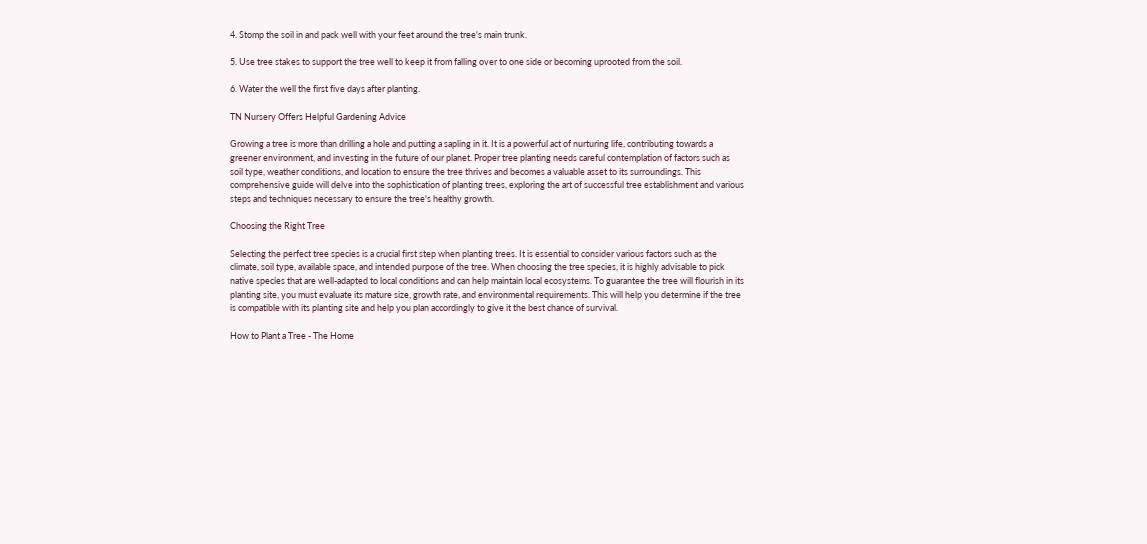4. Stomp the soil in and pack well with your feet around the tree's main trunk.

5. Use tree stakes to support the tree well to keep it from falling over to one side or becoming uprooted from the soil.

6. Water the well the first five days after planting.

TN Nursery Offers Helpful Gardening Advice

Growing a tree is more than drilling a hole and putting a sapling in it. It is a powerful act of nurturing life, contributing towards a greener environment, and investing in the future of our planet. Proper tree planting needs careful contemplation of factors such as soil type, weather conditions, and location to ensure the tree thrives and becomes a valuable asset to its surroundings. This comprehensive guide will delve into the sophistication of planting trees, exploring the art of successful tree establishment and various steps and techniques necessary to ensure the tree's healthy growth.

Choosing the Right Tree

Selecting the perfect tree species is a crucial first step when planting trees. It is essential to consider various factors such as the climate, soil type, available space, and intended purpose of the tree. When choosing the tree species, it is highly advisable to pick native species that are well-adapted to local conditions and can help maintain local ecosystems. To guarantee the tree will flourish in its planting site, you must evaluate its mature size, growth rate, and environmental requirements. This will help you determine if the tree is compatible with its planting site and help you plan accordingly to give it the best chance of survival.

How to Plant a Tree - The Home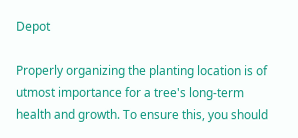Depot

Properly organizing the planting location is of utmost importance for a tree's long-term health and growth. To ensure this, you should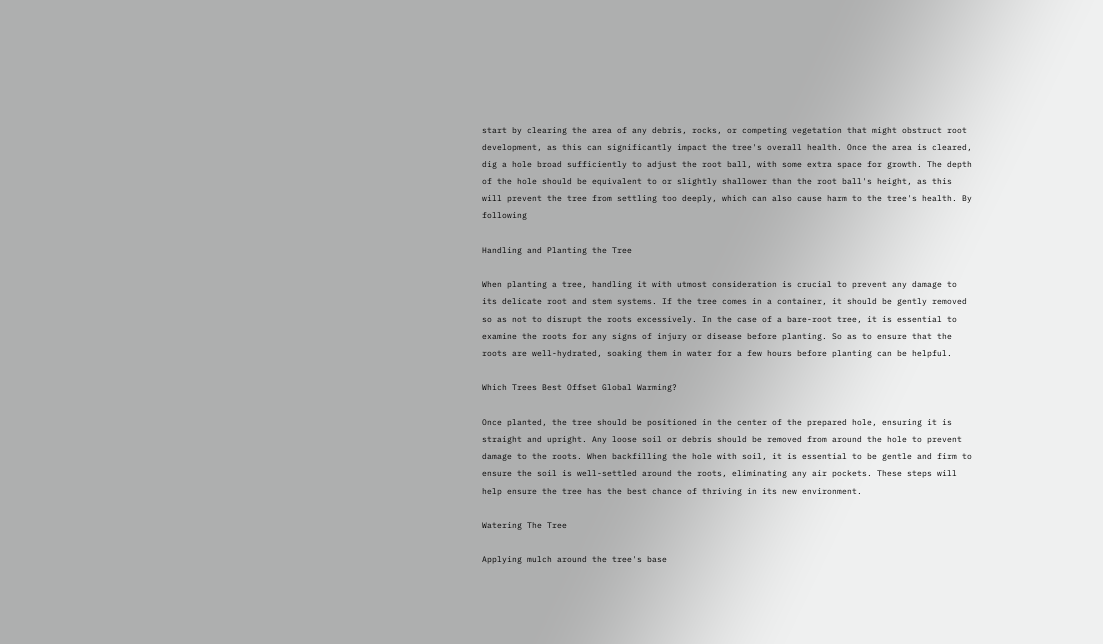start by clearing the area of any debris, rocks, or competing vegetation that might obstruct root development, as this can significantly impact the tree's overall health. Once the area is cleared, dig a hole broad sufficiently to adjust the root ball, with some extra space for growth. The depth of the hole should be equivalent to or slightly shallower than the root ball's height, as this will prevent the tree from settling too deeply, which can also cause harm to the tree's health. By following

Handling and Planting the Tree

When planting a tree, handling it with utmost consideration is crucial to prevent any damage to its delicate root and stem systems. If the tree comes in a container, it should be gently removed so as not to disrupt the roots excessively. In the case of a bare-root tree, it is essential to examine the roots for any signs of injury or disease before planting. So as to ensure that the roots are well-hydrated, soaking them in water for a few hours before planting can be helpful.

Which Trees Best Offset Global Warming?

Once planted, the tree should be positioned in the center of the prepared hole, ensuring it is straight and upright. Any loose soil or debris should be removed from around the hole to prevent damage to the roots. When backfilling the hole with soil, it is essential to be gentle and firm to ensure the soil is well-settled around the roots, eliminating any air pockets. These steps will help ensure the tree has the best chance of thriving in its new environment.

Watering The Tree

Applying mulch around the tree's base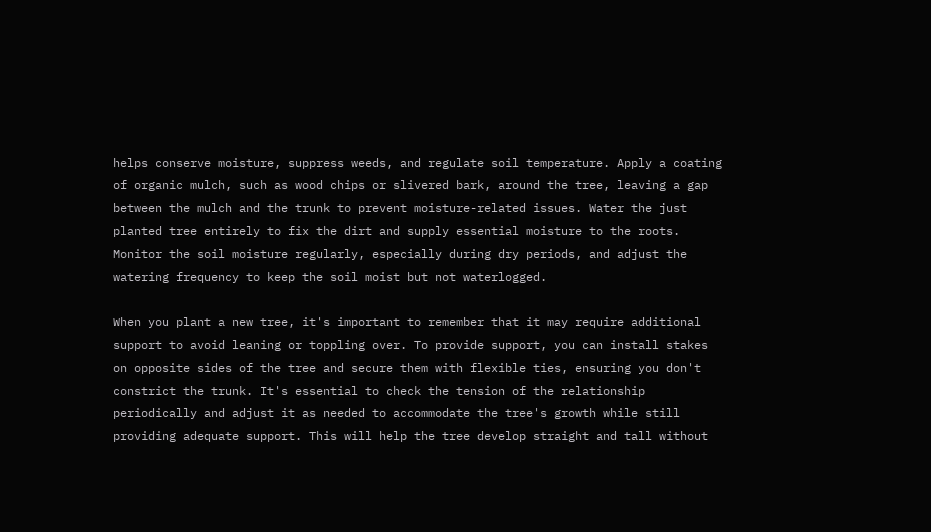helps conserve moisture, suppress weeds, and regulate soil temperature. Apply a coating of organic mulch, such as wood chips or slivered bark, around the tree, leaving a gap between the mulch and the trunk to prevent moisture-related issues. Water the just planted tree entirely to fix the dirt and supply essential moisture to the roots. Monitor the soil moisture regularly, especially during dry periods, and adjust the watering frequency to keep the soil moist but not waterlogged.

When you plant a new tree, it's important to remember that it may require additional support to avoid leaning or toppling over. To provide support, you can install stakes on opposite sides of the tree and secure them with flexible ties, ensuring you don't constrict the trunk. It's essential to check the tension of the relationship periodically and adjust it as needed to accommodate the tree's growth while still providing adequate support. This will help the tree develop straight and tall without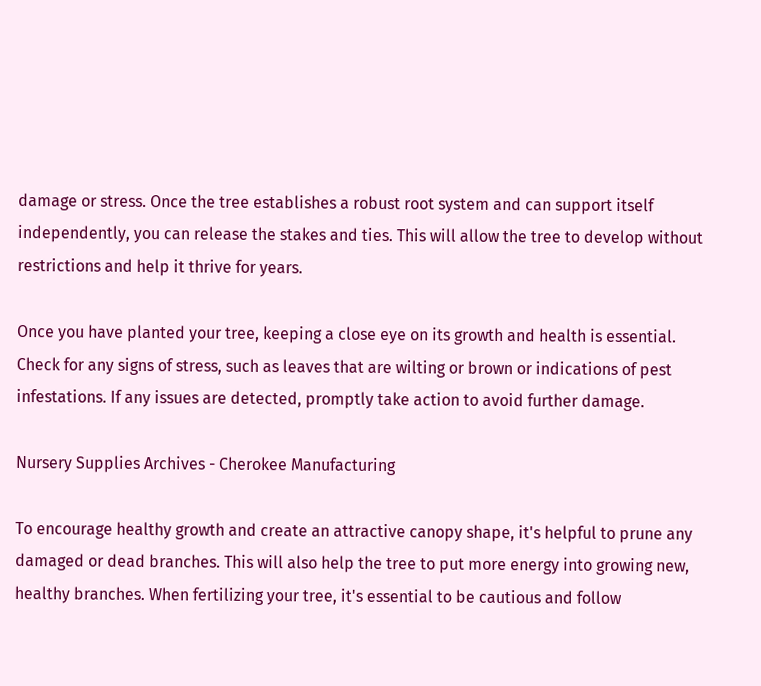damage or stress. Once the tree establishes a robust root system and can support itself independently, you can release the stakes and ties. This will allow the tree to develop without restrictions and help it thrive for years.

Once you have planted your tree, keeping a close eye on its growth and health is essential. Check for any signs of stress, such as leaves that are wilting or brown or indications of pest infestations. If any issues are detected, promptly take action to avoid further damage.

Nursery Supplies Archives - Cherokee Manufacturing

To encourage healthy growth and create an attractive canopy shape, it's helpful to prune any damaged or dead branches. This will also help the tree to put more energy into growing new, healthy branches. When fertilizing your tree, it's essential to be cautious and follow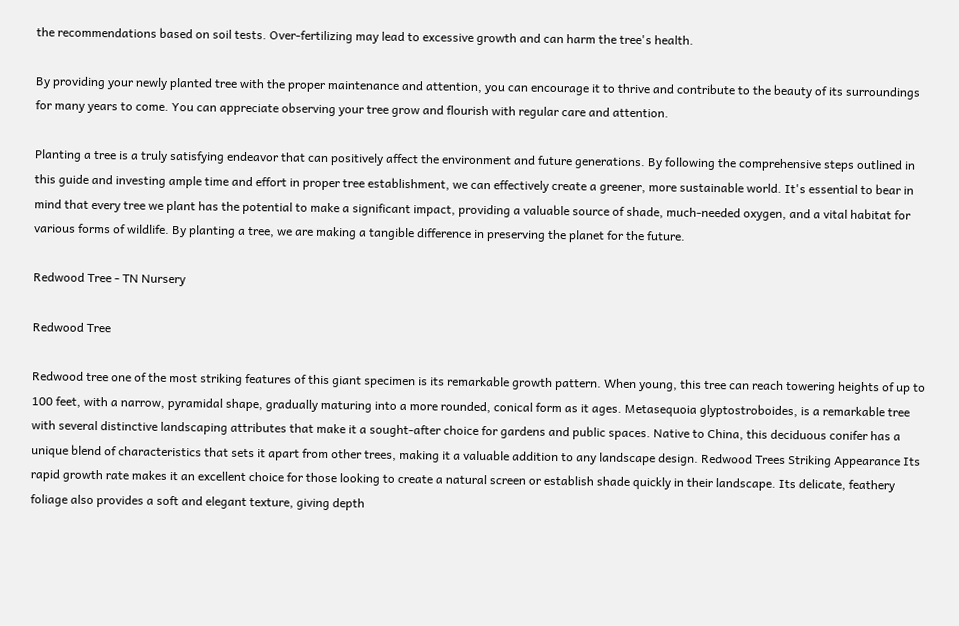the recommendations based on soil tests. Over-fertilizing may lead to excessive growth and can harm the tree's health.

By providing your newly planted tree with the proper maintenance and attention, you can encourage it to thrive and contribute to the beauty of its surroundings for many years to come. You can appreciate observing your tree grow and flourish with regular care and attention.

Planting a tree is a truly satisfying endeavor that can positively affect the environment and future generations. By following the comprehensive steps outlined in this guide and investing ample time and effort in proper tree establishment, we can effectively create a greener, more sustainable world. It's essential to bear in mind that every tree we plant has the potential to make a significant impact, providing a valuable source of shade, much-needed oxygen, and a vital habitat for various forms of wildlife. By planting a tree, we are making a tangible difference in preserving the planet for the future.

Redwood Tree - TN Nursery

Redwood Tree

Redwood tree one of the most striking features of this giant specimen is its remarkable growth pattern. When young, this tree can reach towering heights of up to 100 feet, with a narrow, pyramidal shape, gradually maturing into a more rounded, conical form as it ages. Metasequoia glyptostroboides, is a remarkable tree with several distinctive landscaping attributes that make it a sought-after choice for gardens and public spaces. Native to China, this deciduous conifer has a unique blend of characteristics that sets it apart from other trees, making it a valuable addition to any landscape design. Redwood Trees Striking Appearance Its rapid growth rate makes it an excellent choice for those looking to create a natural screen or establish shade quickly in their landscape. Its delicate, feathery foliage also provides a soft and elegant texture, giving depth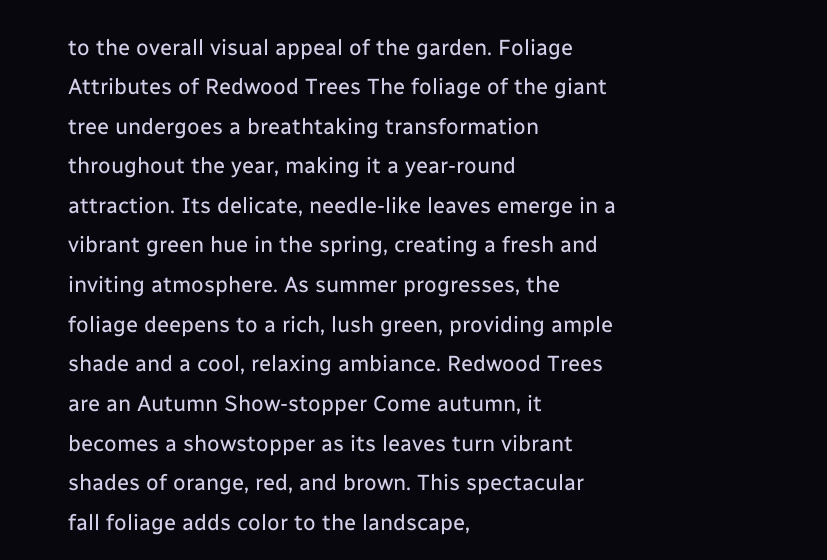to the overall visual appeal of the garden. Foliage Attributes of Redwood Trees The foliage of the giant tree undergoes a breathtaking transformation throughout the year, making it a year-round attraction. Its delicate, needle-like leaves emerge in a vibrant green hue in the spring, creating a fresh and inviting atmosphere. As summer progresses, the foliage deepens to a rich, lush green, providing ample shade and a cool, relaxing ambiance. Redwood Trees are an Autumn Show-stopper Come autumn, it becomes a showstopper as its leaves turn vibrant shades of orange, red, and brown. This spectacular fall foliage adds color to the landscape,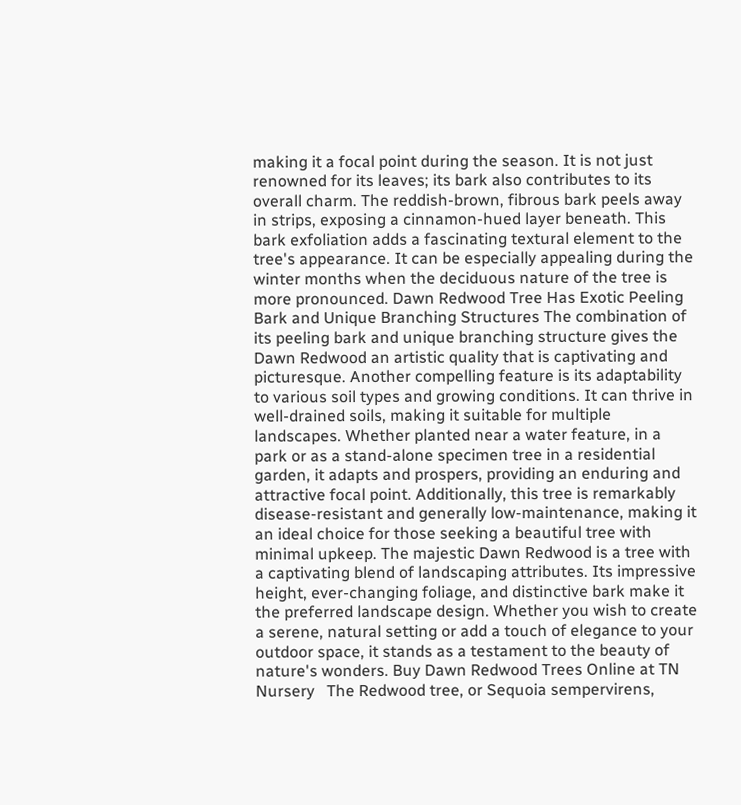making it a focal point during the season. It is not just renowned for its leaves; its bark also contributes to its overall charm. The reddish-brown, fibrous bark peels away in strips, exposing a cinnamon-hued layer beneath. This bark exfoliation adds a fascinating textural element to the tree's appearance. It can be especially appealing during the winter months when the deciduous nature of the tree is more pronounced. Dawn Redwood Tree Has Exotic Peeling Bark and Unique Branching Structures The combination of its peeling bark and unique branching structure gives the Dawn Redwood an artistic quality that is captivating and picturesque. Another compelling feature is its adaptability to various soil types and growing conditions. It can thrive in well-drained soils, making it suitable for multiple landscapes. Whether planted near a water feature, in a park or as a stand-alone specimen tree in a residential garden, it adapts and prospers, providing an enduring and attractive focal point. Additionally, this tree is remarkably disease-resistant and generally low-maintenance, making it an ideal choice for those seeking a beautiful tree with minimal upkeep. The majestic Dawn Redwood is a tree with a captivating blend of landscaping attributes. Its impressive height, ever-changing foliage, and distinctive bark make it the preferred landscape design. Whether you wish to create a serene, natural setting or add a touch of elegance to your outdoor space, it stands as a testament to the beauty of nature's wonders. Buy Dawn Redwood Trees Online at TN Nursery   The Redwood tree, or Sequoia sempervirens,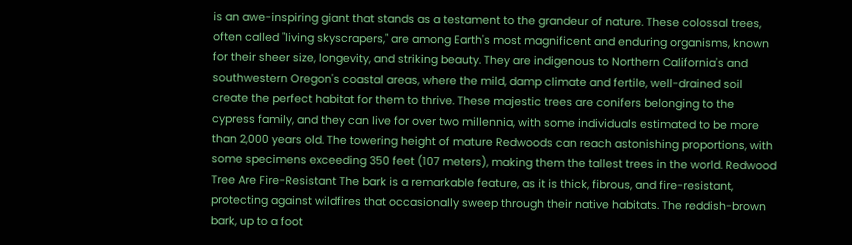is an awe-inspiring giant that stands as a testament to the grandeur of nature. These colossal trees, often called "living skyscrapers," are among Earth's most magnificent and enduring organisms, known for their sheer size, longevity, and striking beauty. They are indigenous to Northern California's and southwestern Oregon's coastal areas, where the mild, damp climate and fertile, well-drained soil create the perfect habitat for them to thrive. These majestic trees are conifers belonging to the cypress family, and they can live for over two millennia, with some individuals estimated to be more than 2,000 years old. The towering height of mature Redwoods can reach astonishing proportions, with some specimens exceeding 350 feet (107 meters), making them the tallest trees in the world. Redwood Tree Are Fire-Resistant The bark is a remarkable feature, as it is thick, fibrous, and fire-resistant, protecting against wildfires that occasionally sweep through their native habitats. The reddish-brown bark, up to a foot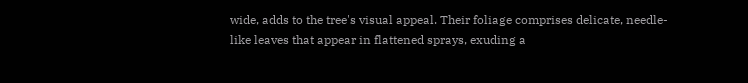wide, adds to the tree's visual appeal. Their foliage comprises delicate, needle-like leaves that appear in flattened sprays, exuding a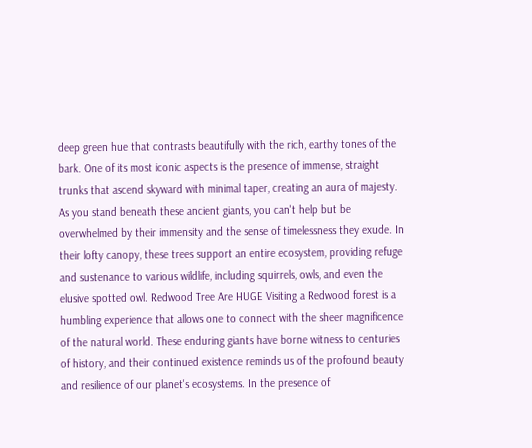deep green hue that contrasts beautifully with the rich, earthy tones of the bark. One of its most iconic aspects is the presence of immense, straight trunks that ascend skyward with minimal taper, creating an aura of majesty. As you stand beneath these ancient giants, you can't help but be overwhelmed by their immensity and the sense of timelessness they exude. In their lofty canopy, these trees support an entire ecosystem, providing refuge and sustenance to various wildlife, including squirrels, owls, and even the elusive spotted owl. Redwood Tree Are HUGE Visiting a Redwood forest is a humbling experience that allows one to connect with the sheer magnificence of the natural world. These enduring giants have borne witness to centuries of history, and their continued existence reminds us of the profound beauty and resilience of our planet's ecosystems. In the presence of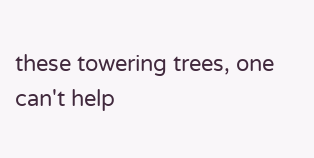these towering trees, one can't help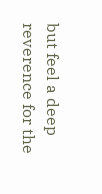but feel a deep reverence for the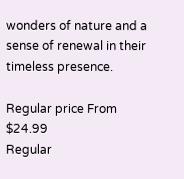wonders of nature and a sense of renewal in their timeless presence.

Regular price From $24.99
Regular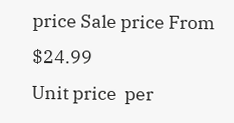price Sale price From $24.99
Unit price  per